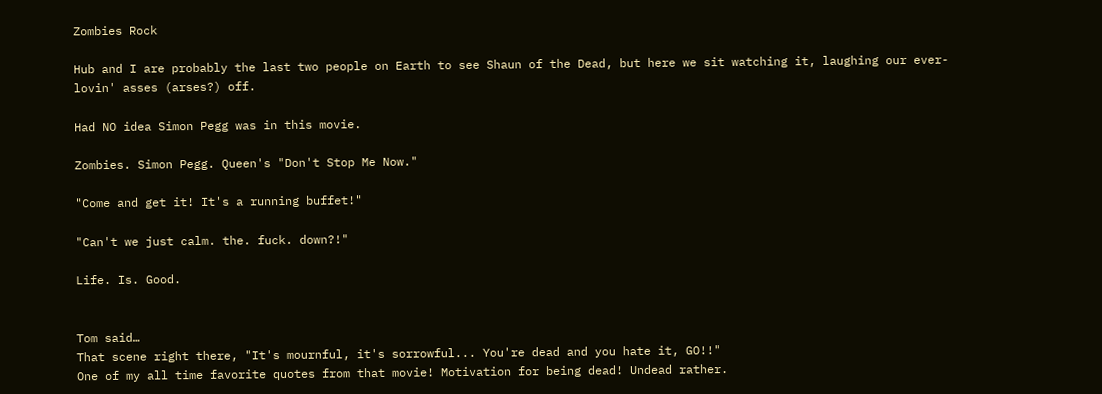Zombies Rock

Hub and I are probably the last two people on Earth to see Shaun of the Dead, but here we sit watching it, laughing our ever-lovin' asses (arses?) off.

Had NO idea Simon Pegg was in this movie.

Zombies. Simon Pegg. Queen's "Don't Stop Me Now."

"Come and get it! It's a running buffet!"

"Can't we just calm. the. fuck. down?!"

Life. Is. Good.


Tom said…
That scene right there, "It's mournful, it's sorrowful... You're dead and you hate it, GO!!"
One of my all time favorite quotes from that movie! Motivation for being dead! Undead rather.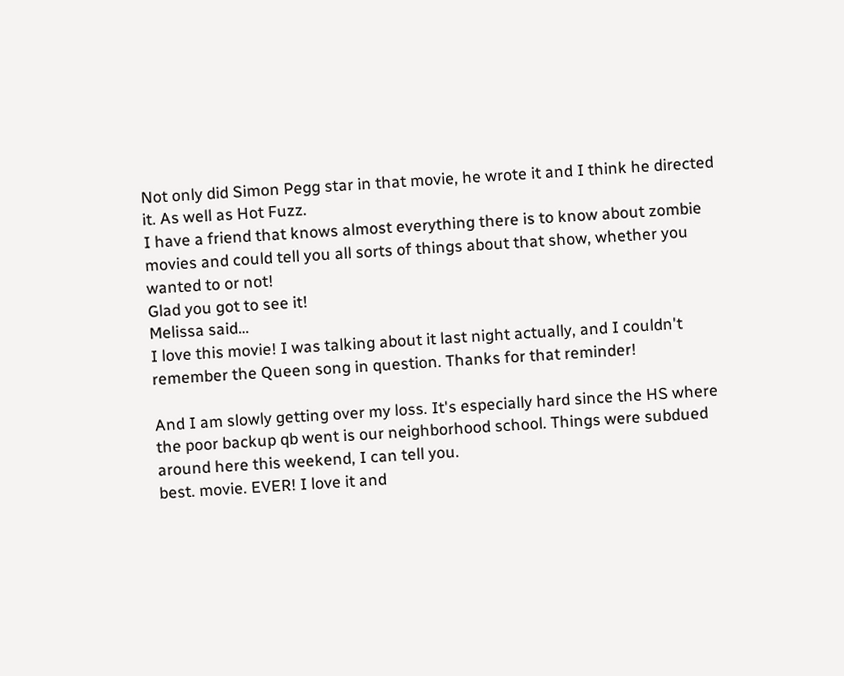Not only did Simon Pegg star in that movie, he wrote it and I think he directed it. As well as Hot Fuzz.
I have a friend that knows almost everything there is to know about zombie movies and could tell you all sorts of things about that show, whether you wanted to or not!
Glad you got to see it!
Melissa said…
I love this movie! I was talking about it last night actually, and I couldn't remember the Queen song in question. Thanks for that reminder!

And I am slowly getting over my loss. It's especially hard since the HS where the poor backup qb went is our neighborhood school. Things were subdued around here this weekend, I can tell you.
best. movie. EVER! I love it and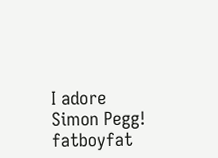I adore Simon Pegg!
fatboyfat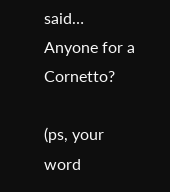said…
Anyone for a Cornetto?

(ps, your word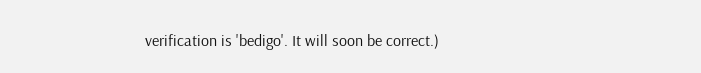verification is 'bedigo'. It will soon be correct.)